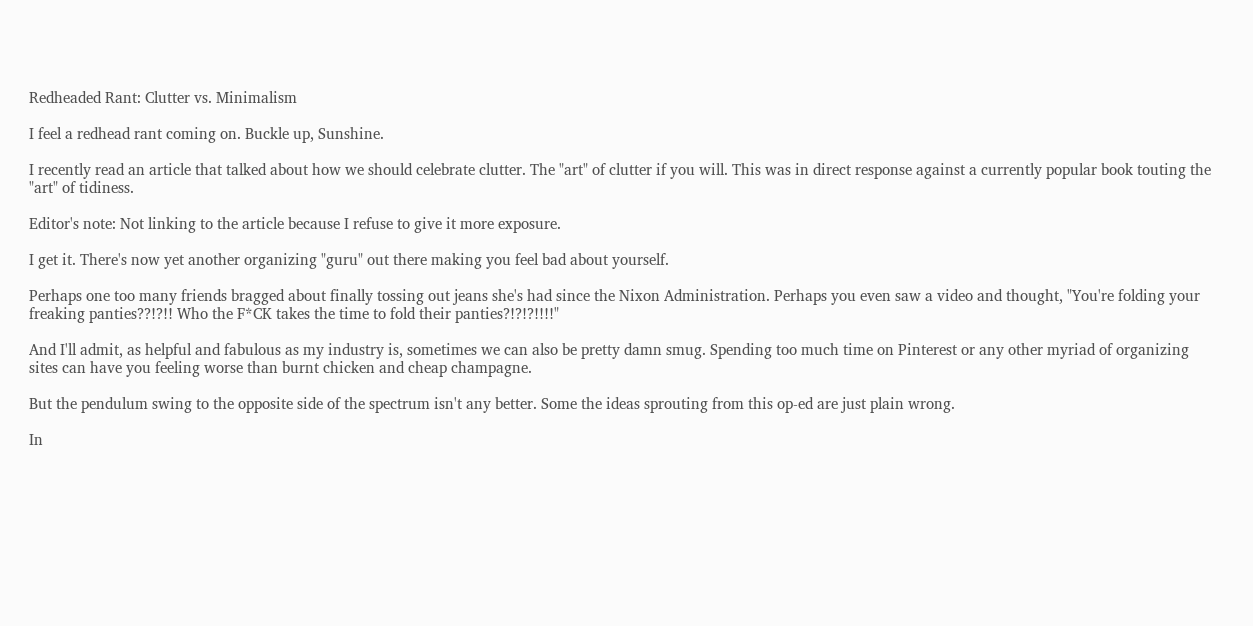Redheaded Rant: Clutter vs. Minimalism

I feel a redhead rant coming on. Buckle up, Sunshine.

I recently read an article that talked about how we should celebrate clutter. The "art" of clutter if you will. This was in direct response against a currently popular book touting the "art" of tidiness.

Editor's note: Not linking to the article because I refuse to give it more exposure.

I get it. There's now yet another organizing "guru" out there making you feel bad about yourself.

Perhaps one too many friends bragged about finally tossing out jeans she's had since the Nixon Administration. Perhaps you even saw a video and thought, "You're folding your freaking panties??!?!! Who the F*CK takes the time to fold their panties?!?!?!!!!"

And I'll admit, as helpful and fabulous as my industry is, sometimes we can also be pretty damn smug. Spending too much time on Pinterest or any other myriad of organizing sites can have you feeling worse than burnt chicken and cheap champagne.

But the pendulum swing to the opposite side of the spectrum isn't any better. Some the ideas sprouting from this op-ed are just plain wrong.

In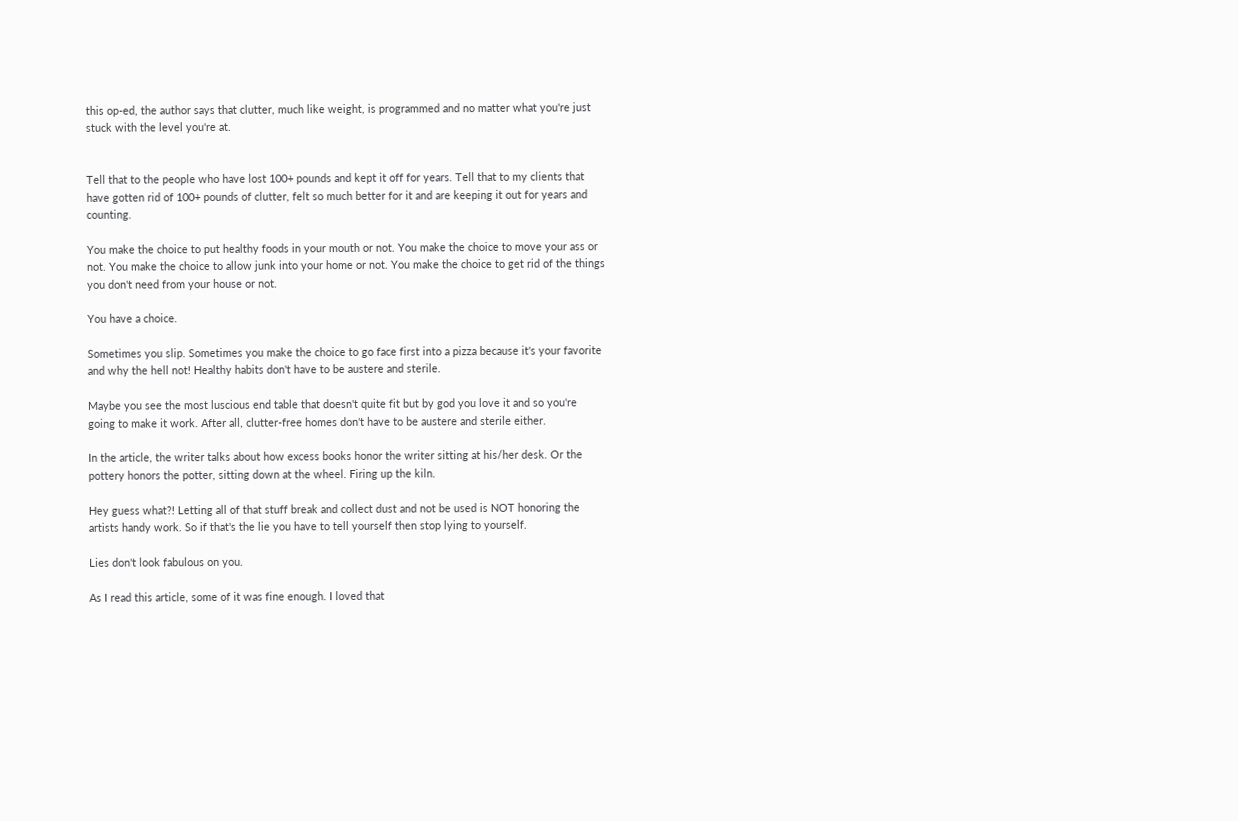this op-ed, the author says that clutter, much like weight, is programmed and no matter what you're just stuck with the level you're at.


Tell that to the people who have lost 100+ pounds and kept it off for years. Tell that to my clients that have gotten rid of 100+ pounds of clutter, felt so much better for it and are keeping it out for years and counting.

You make the choice to put healthy foods in your mouth or not. You make the choice to move your ass or not. You make the choice to allow junk into your home or not. You make the choice to get rid of the things you don't need from your house or not.

You have a choice.

Sometimes you slip. Sometimes you make the choice to go face first into a pizza because it's your favorite and why the hell not! Healthy habits don't have to be austere and sterile.

Maybe you see the most luscious end table that doesn't quite fit but by god you love it and so you're going to make it work. After all, clutter-free homes don't have to be austere and sterile either.

In the article, the writer talks about how excess books honor the writer sitting at his/her desk. Or the pottery honors the potter, sitting down at the wheel. Firing up the kiln.

Hey guess what?! Letting all of that stuff break and collect dust and not be used is NOT honoring the artists handy work. So if that's the lie you have to tell yourself then stop lying to yourself.

Lies don't look fabulous on you.

As I read this article, some of it was fine enough. I loved that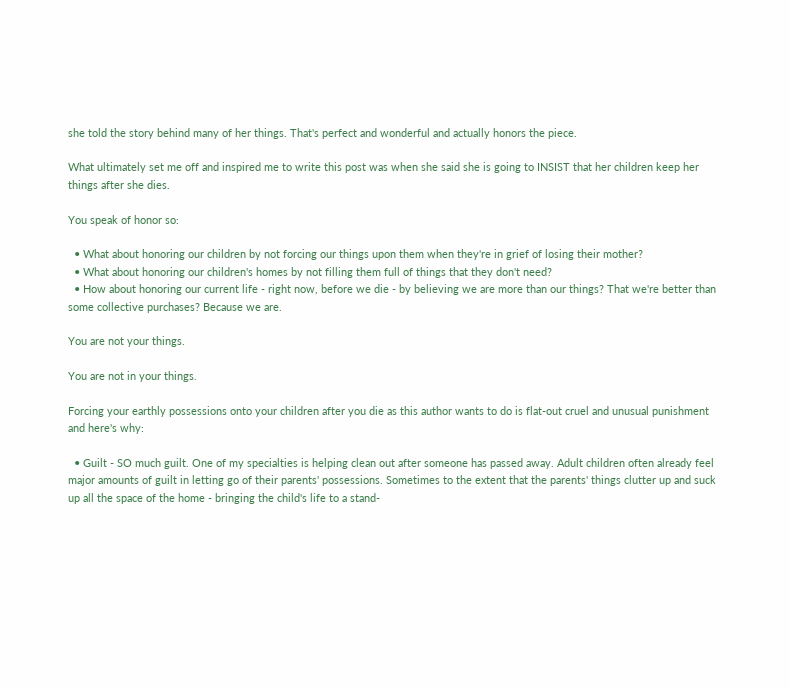she told the story behind many of her things. That's perfect and wonderful and actually honors the piece.

What ultimately set me off and inspired me to write this post was when she said she is going to INSIST that her children keep her things after she dies.

You speak of honor so:

  • What about honoring our children by not forcing our things upon them when they're in grief of losing their mother?
  • What about honoring our children's homes by not filling them full of things that they don't need?
  • How about honoring our current life - right now, before we die - by believing we are more than our things? That we're better than some collective purchases? Because we are.

You are not your things.

You are not in your things.

Forcing your earthly possessions onto your children after you die as this author wants to do is flat-out cruel and unusual punishment and here's why:

  • Guilt - SO much guilt. One of my specialties is helping clean out after someone has passed away. Adult children often already feel major amounts of guilt in letting go of their parents' possessions. Sometimes to the extent that the parents' things clutter up and suck up all the space of the home - bringing the child's life to a stand-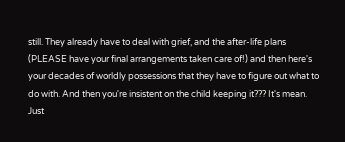still. They already have to deal with grief, and the after-life plans (PLEASE have your final arrangements taken care of!) and then here's your decades of worldly possessions that they have to figure out what to do with. And then you're insistent on the child keeping it??? It's mean. Just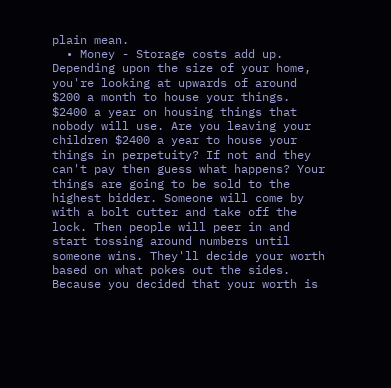plain mean.
  • Money - Storage costs add up. Depending upon the size of your home, you're looking at upwards of around $200 a month to house your things. $2400 a year on housing things that nobody will use. Are you leaving your children $2400 a year to house your things in perpetuity? If not and they can't pay then guess what happens? Your things are going to be sold to the highest bidder. Someone will come by with a bolt cutter and take off the lock. Then people will peer in and start tossing around numbers until someone wins. They'll decide your worth based on what pokes out the sides. Because you decided that your worth is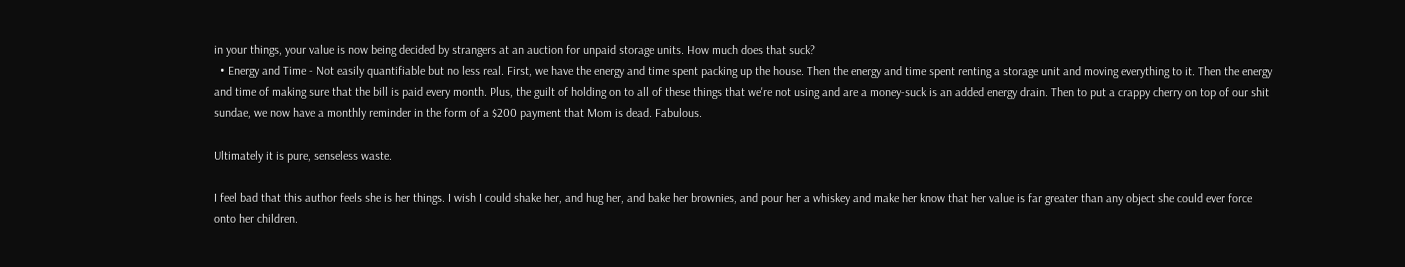in your things, your value is now being decided by strangers at an auction for unpaid storage units. How much does that suck?
  • Energy and Time - Not easily quantifiable but no less real. First, we have the energy and time spent packing up the house. Then the energy and time spent renting a storage unit and moving everything to it. Then the energy and time of making sure that the bill is paid every month. Plus, the guilt of holding on to all of these things that we're not using and are a money-suck is an added energy drain. Then to put a crappy cherry on top of our shit sundae, we now have a monthly reminder in the form of a $200 payment that Mom is dead. Fabulous.

Ultimately it is pure, senseless waste.

I feel bad that this author feels she is her things. I wish I could shake her, and hug her, and bake her brownies, and pour her a whiskey and make her know that her value is far greater than any object she could ever force onto her children.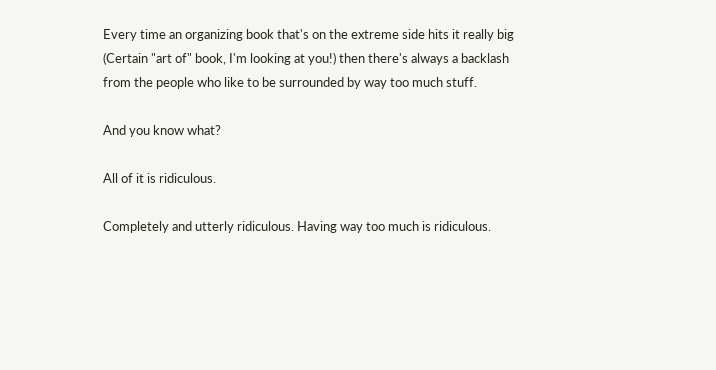Every time an organizing book that's on the extreme side hits it really big (Certain "art of" book, I'm looking at you!) then there's always a backlash from the people who like to be surrounded by way too much stuff.

And you know what?

All of it is ridiculous.

Completely and utterly ridiculous. Having way too much is ridiculous.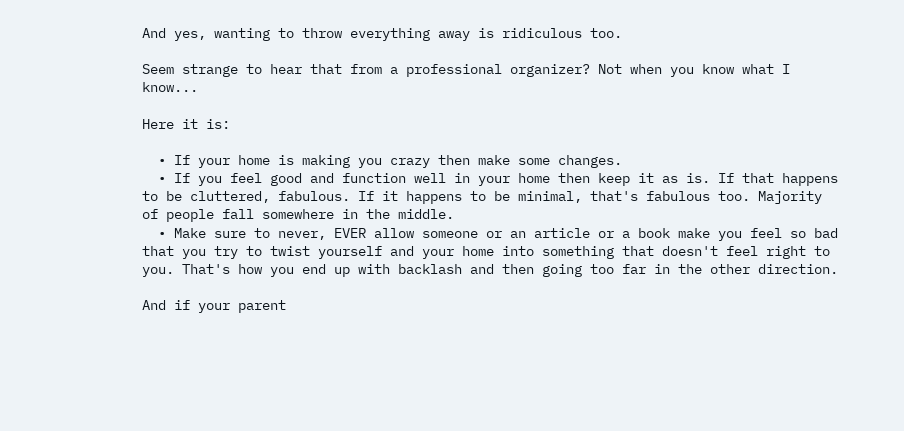And yes, wanting to throw everything away is ridiculous too.

Seem strange to hear that from a professional organizer? Not when you know what I know...

Here it is:

  • If your home is making you crazy then make some changes.
  • If you feel good and function well in your home then keep it as is. If that happens to be cluttered, fabulous. If it happens to be minimal, that's fabulous too. Majority of people fall somewhere in the middle.
  • Make sure to never, EVER allow someone or an article or a book make you feel so bad that you try to twist yourself and your home into something that doesn't feel right to you. That's how you end up with backlash and then going too far in the other direction.

And if your parent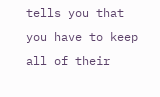tells you that you have to keep all of their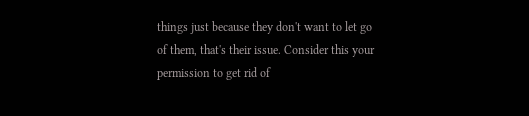things just because they don't want to let go of them, that's their issue. Consider this your permission to get rid of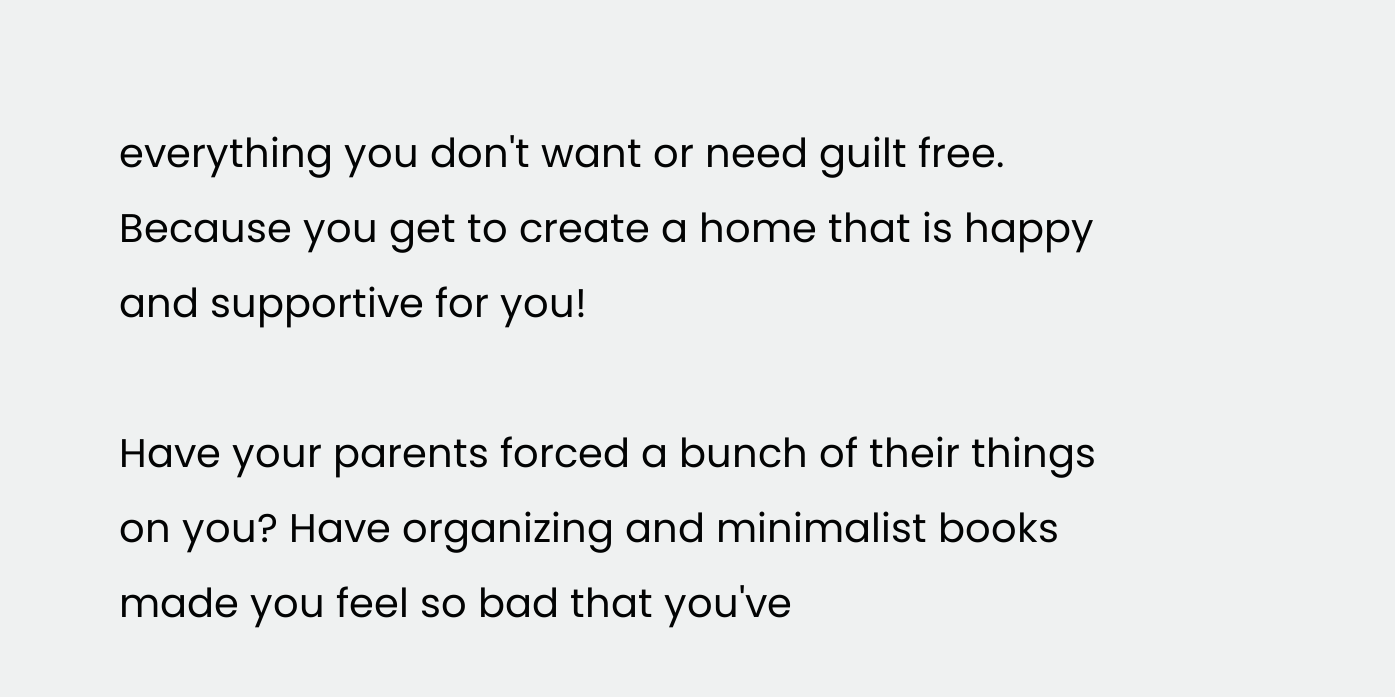everything you don't want or need guilt free. Because you get to create a home that is happy and supportive for you!

Have your parents forced a bunch of their things on you? Have organizing and minimalist books made you feel so bad that you've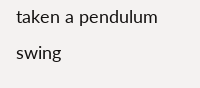taken a pendulum swing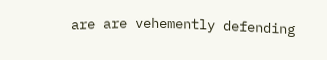are are vehemently defending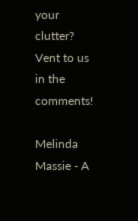your clutter? Vent to us in the comments!

Melinda Massie - A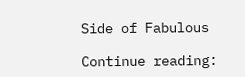Side of Fabulous

Continue reading: